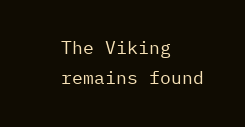The Viking remains found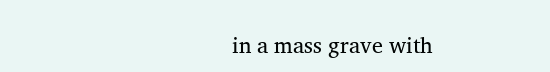in a mass grave with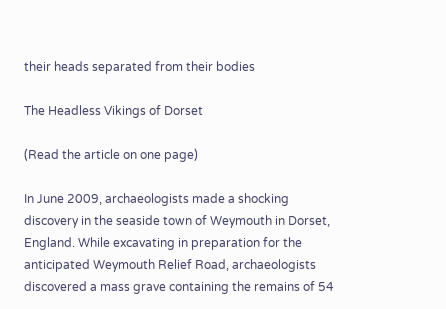their heads separated from their bodies

The Headless Vikings of Dorset

(Read the article on one page)

In June 2009, archaeologists made a shocking discovery in the seaside town of Weymouth in Dorset, England. While excavating in preparation for the anticipated Weymouth Relief Road, archaeologists discovered a mass grave containing the remains of 54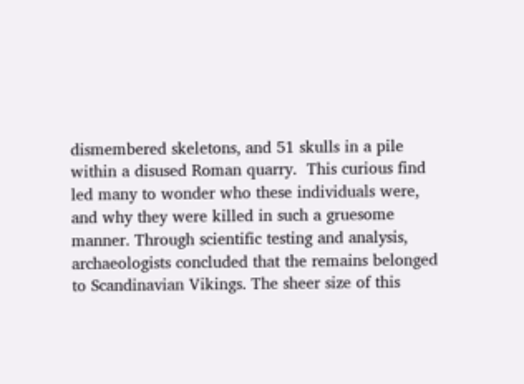dismembered skeletons, and 51 skulls in a pile within a disused Roman quarry.  This curious find led many to wonder who these individuals were, and why they were killed in such a gruesome manner. Through scientific testing and analysis, archaeologists concluded that the remains belonged to Scandinavian Vikings. The sheer size of this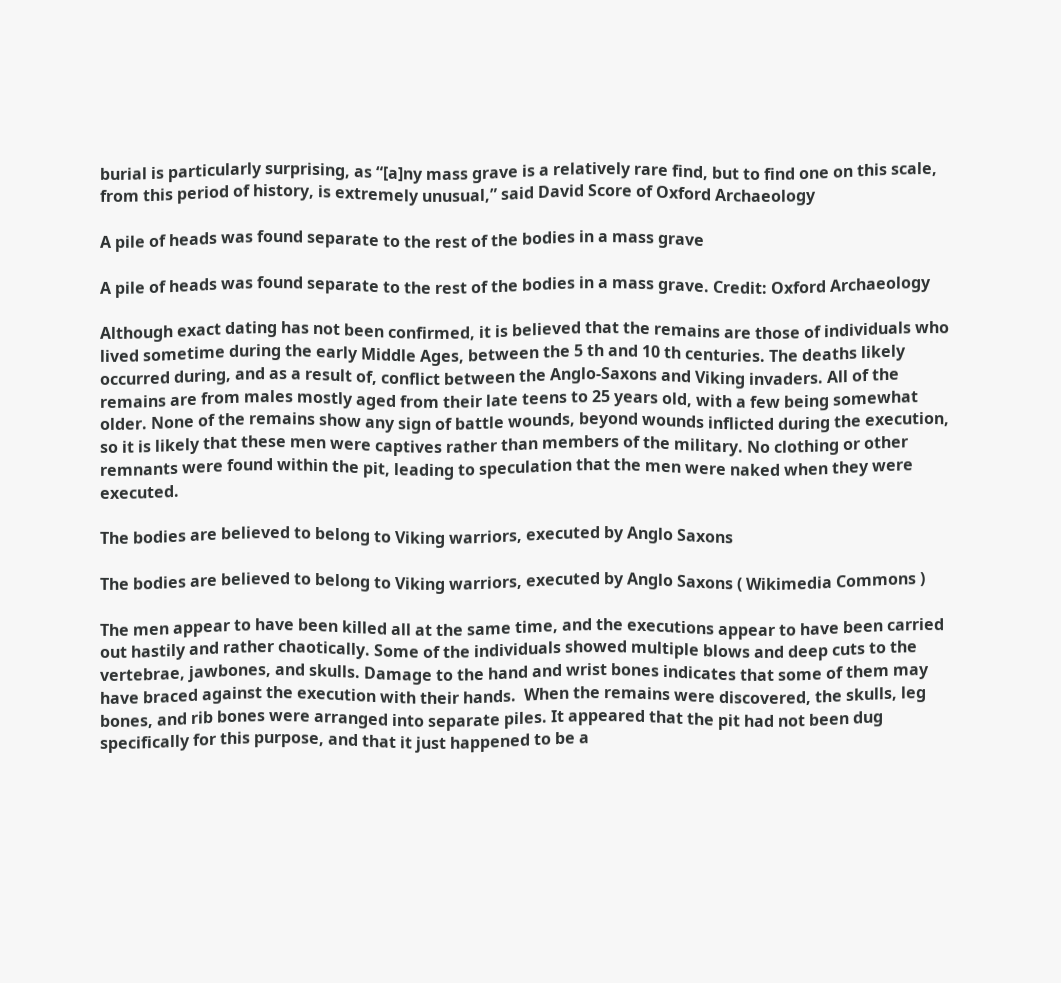burial is particularly surprising, as “[a]ny mass grave is a relatively rare find, but to find one on this scale, from this period of history, is extremely unusual,” said David Score of Oxford Archaeology

A pile of heads was found separate to the rest of the bodies in a mass grave

A pile of heads was found separate to the rest of the bodies in a mass grave. Credit: Oxford Archaeology

Although exact dating has not been confirmed, it is believed that the remains are those of individuals who lived sometime during the early Middle Ages, between the 5 th and 10 th centuries. The deaths likely occurred during, and as a result of, conflict between the Anglo-Saxons and Viking invaders. All of the remains are from males mostly aged from their late teens to 25 years old, with a few being somewhat older. None of the remains show any sign of battle wounds, beyond wounds inflicted during the execution, so it is likely that these men were captives rather than members of the military. No clothing or other remnants were found within the pit, leading to speculation that the men were naked when they were executed.

The bodies are believed to belong to Viking warriors, executed by Anglo Saxons

The bodies are believed to belong to Viking warriors, executed by Anglo Saxons ( Wikimedia Commons )

The men appear to have been killed all at the same time, and the executions appear to have been carried out hastily and rather chaotically. Some of the individuals showed multiple blows and deep cuts to the vertebrae, jawbones, and skulls. Damage to the hand and wrist bones indicates that some of them may have braced against the execution with their hands.  When the remains were discovered, the skulls, leg bones, and rib bones were arranged into separate piles. It appeared that the pit had not been dug specifically for this purpose, and that it just happened to be a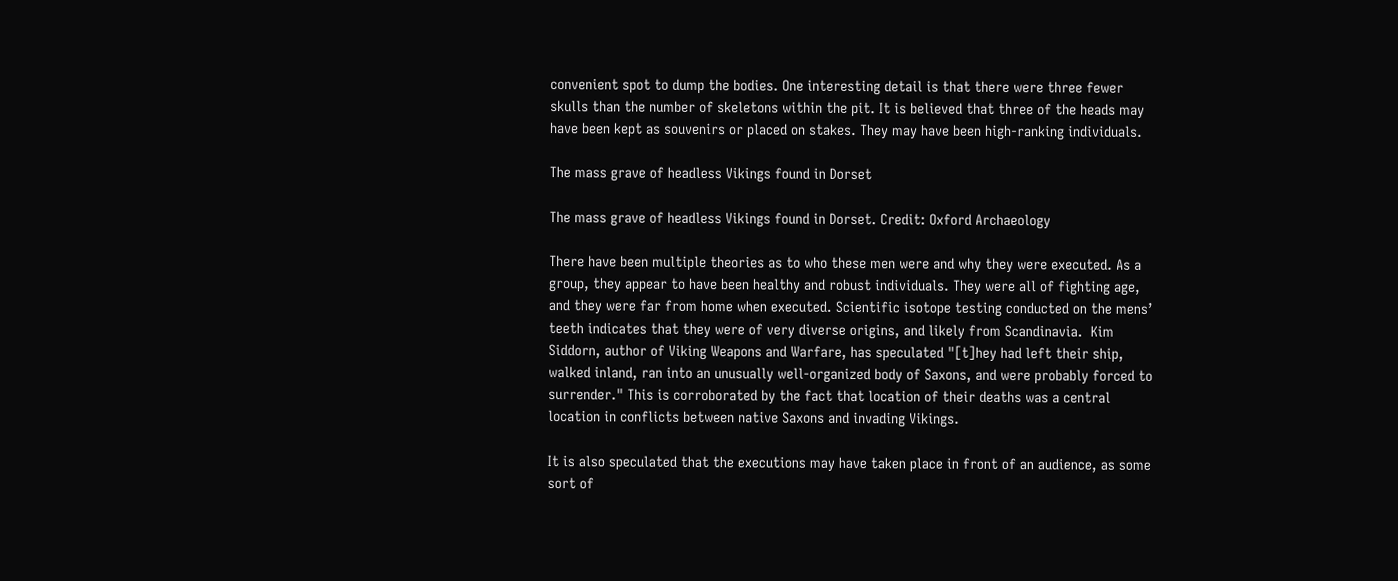convenient spot to dump the bodies. One interesting detail is that there were three fewer skulls than the number of skeletons within the pit. It is believed that three of the heads may have been kept as souvenirs or placed on stakes. They may have been high-ranking individuals.

The mass grave of headless Vikings found in Dorset

The mass grave of headless Vikings found in Dorset. Credit: Oxford Archaeology

There have been multiple theories as to who these men were and why they were executed. As a group, they appear to have been healthy and robust individuals. They were all of fighting age, and they were far from home when executed. Scientific isotope testing conducted on the mens’ teeth indicates that they were of very diverse origins, and likely from Scandinavia.  Kim Siddorn, author of Viking Weapons and Warfare, has speculated "[t]hey had left their ship, walked inland, ran into an unusually well-organized body of Saxons, and were probably forced to surrender." This is corroborated by the fact that location of their deaths was a central location in conflicts between native Saxons and invading Vikings.

It is also speculated that the executions may have taken place in front of an audience, as some sort of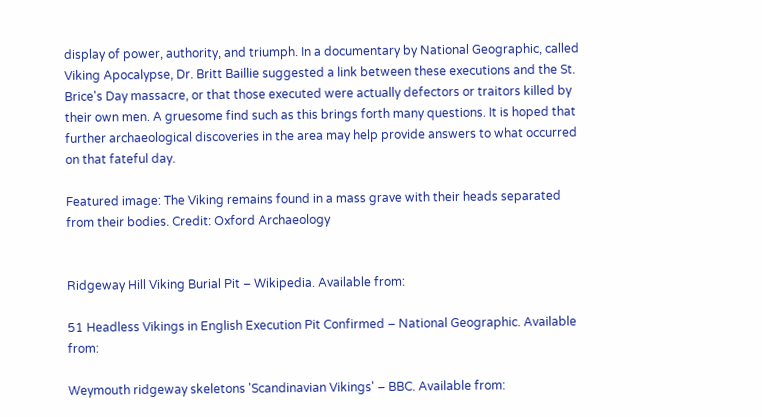display of power, authority, and triumph. In a documentary by National Geographic, called Viking Apocalypse, Dr. Britt Baillie suggested a link between these executions and the St. Brice's Day massacre, or that those executed were actually defectors or traitors killed by their own men. A gruesome find such as this brings forth many questions. It is hoped that further archaeological discoveries in the area may help provide answers to what occurred on that fateful day.

Featured image: The Viking remains found in a mass grave with their heads separated from their bodies. Credit: Oxford Archaeology


Ridgeway Hill Viking Burial Pit – Wikipedia. Available from:

51 Headless Vikings in English Execution Pit Confirmed – National Geographic. Available from:

Weymouth ridgeway skeletons 'Scandinavian Vikings' – BBC. Available from: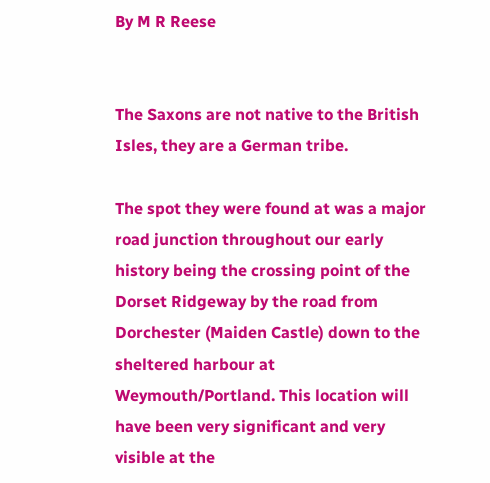By M R Reese


The Saxons are not native to the British Isles, they are a German tribe.

The spot they were found at was a major road junction throughout our early history being the crossing point of the Dorset Ridgeway by the road from Dorchester (Maiden Castle) down to the sheltered harbour at Weymouth/Portland. This location will have been very significant and very visible at the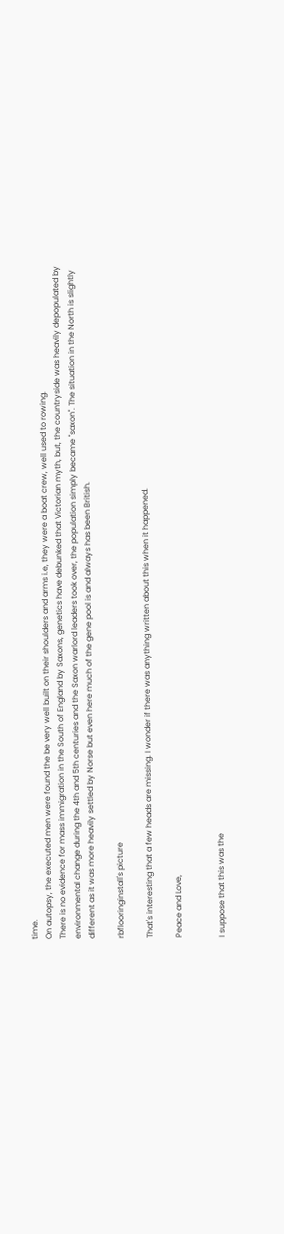time.
On autopsy, the executed men were found the be very well built on their shoulders and arms i.e, they were a boat crew, well used to rowing.
There is no evidence for mass immigration in the South of England by Saxons, genetics have debunked that Victorian myth, but, the countryside was heavily depopulated by environmental change during the 4th and 5th centuries and the Saxon warlord leaders took over, the population simply became "saxon". The situation in the North is slightly different as it was more heavily settled by Norse but even here much of the gene pool is and always has been British.

rbflooringinstall's picture

That's interesting that a few heads are missing. I wonder if there was anything written about this when it happened.

Peace and Love,


I suppose that this was the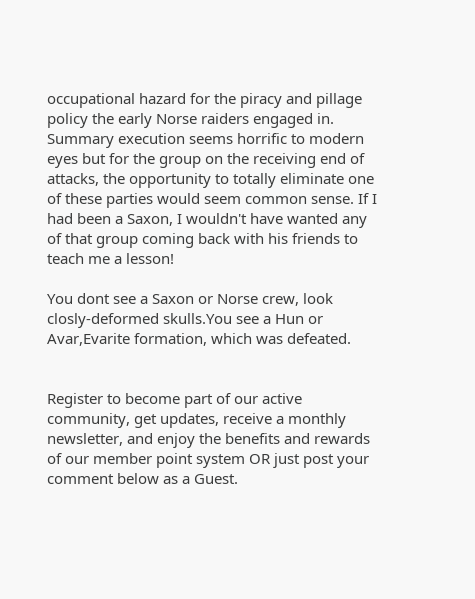occupational hazard for the piracy and pillage policy the early Norse raiders engaged in. Summary execution seems horrific to modern eyes but for the group on the receiving end of attacks, the opportunity to totally eliminate one of these parties would seem common sense. If I had been a Saxon, I wouldn't have wanted any of that group coming back with his friends to teach me a lesson!

You dont see a Saxon or Norse crew, look closly-deformed skulls.You see a Hun or Avar,Evarite formation, which was defeated.


Register to become part of our active community, get updates, receive a monthly newsletter, and enjoy the benefits and rewards of our member point system OR just post your comment below as a Guest.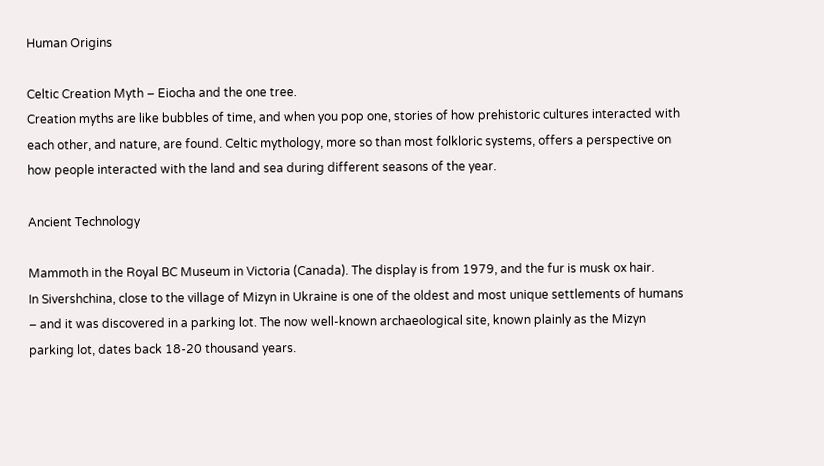Human Origins

Celtic Creation Myth – Eiocha and the one tree.
Creation myths are like bubbles of time, and when you pop one, stories of how prehistoric cultures interacted with each other, and nature, are found. Celtic mythology, more so than most folkloric systems, offers a perspective on how people interacted with the land and sea during different seasons of the year.

Ancient Technology

Mammoth in the Royal BC Museum in Victoria (Canada). The display is from 1979, and the fur is musk ox hair.
In Sivershchina, close to the village of Mizyn in Ukraine is one of the oldest and most unique settlements of humans – and it was discovered in a parking lot. The now well-known archaeological site, known plainly as the Mizyn parking lot, dates back 18-20 thousand years.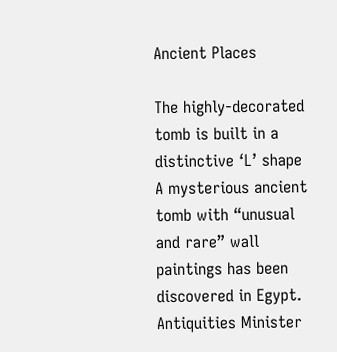Ancient Places

The highly-decorated tomb is built in a distinctive ‘L’ shape
A mysterious ancient tomb with “unusual and rare” wall paintings has been discovered in Egypt. Antiquities Minister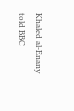Khaled al-Enany told BBC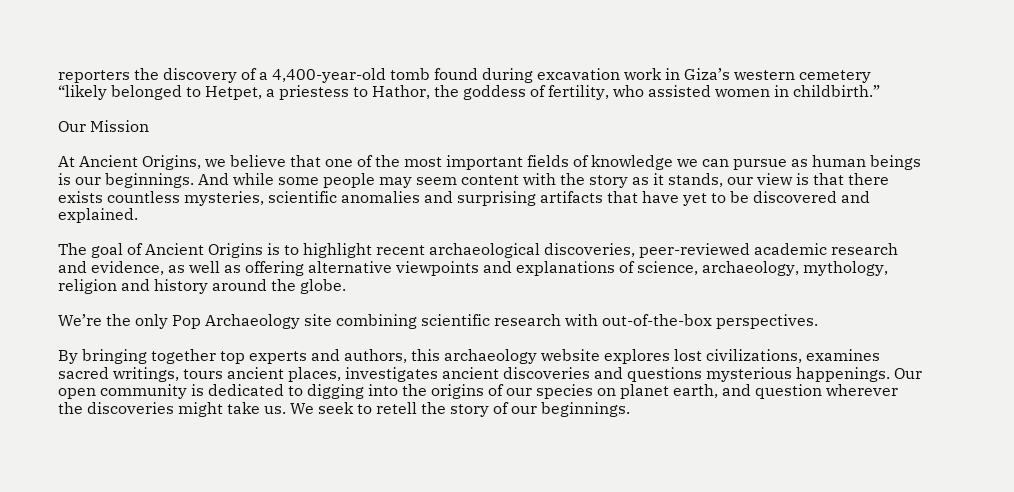reporters the discovery of a 4,400-year-old tomb found during excavation work in Giza’s western cemetery “likely belonged to Hetpet, a priestess to Hathor, the goddess of fertility, who assisted women in childbirth.”

Our Mission

At Ancient Origins, we believe that one of the most important fields of knowledge we can pursue as human beings is our beginnings. And while some people may seem content with the story as it stands, our view is that there exists countless mysteries, scientific anomalies and surprising artifacts that have yet to be discovered and explained.

The goal of Ancient Origins is to highlight recent archaeological discoveries, peer-reviewed academic research and evidence, as well as offering alternative viewpoints and explanations of science, archaeology, mythology, religion and history around the globe.

We’re the only Pop Archaeology site combining scientific research with out-of-the-box perspectives.

By bringing together top experts and authors, this archaeology website explores lost civilizations, examines sacred writings, tours ancient places, investigates ancient discoveries and questions mysterious happenings. Our open community is dedicated to digging into the origins of our species on planet earth, and question wherever the discoveries might take us. We seek to retell the story of our beginnings.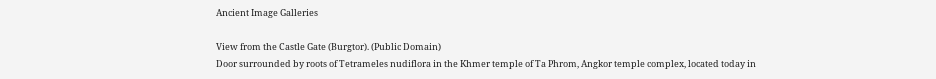Ancient Image Galleries

View from the Castle Gate (Burgtor). (Public Domain)
Door surrounded by roots of Tetrameles nudiflora in the Khmer temple of Ta Phrom, Angkor temple complex, located today in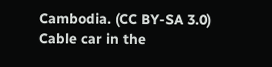Cambodia. (CC BY-SA 3.0)
Cable car in the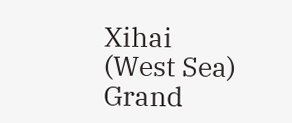Xihai (West Sea) Grand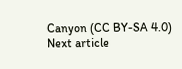Canyon (CC BY-SA 4.0)
Next article